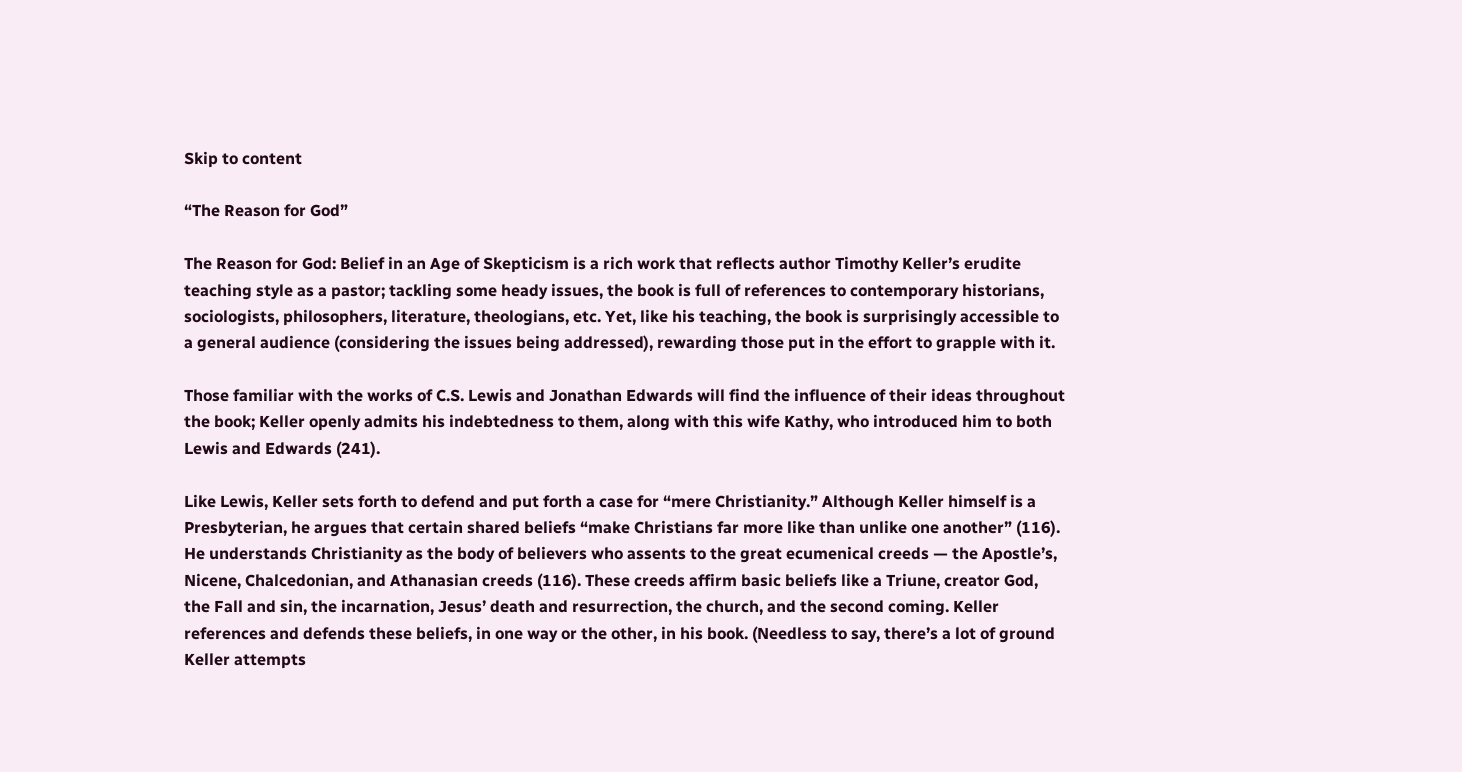Skip to content

“The Reason for God”

The Reason for God: Belief in an Age of Skepticism is a rich work that reflects author Timothy Keller’s erudite teaching style as a pastor; tackling some heady issues, the book is full of references to contemporary historians, sociologists, philosophers, literature, theologians, etc. Yet, like his teaching, the book is surprisingly accessible to a general audience (considering the issues being addressed), rewarding those put in the effort to grapple with it.

Those familiar with the works of C.S. Lewis and Jonathan Edwards will find the influence of their ideas throughout the book; Keller openly admits his indebtedness to them, along with this wife Kathy, who introduced him to both Lewis and Edwards (241).

Like Lewis, Keller sets forth to defend and put forth a case for “mere Christianity.” Although Keller himself is a Presbyterian, he argues that certain shared beliefs “make Christians far more like than unlike one another” (116). He understands Christianity as the body of believers who assents to the great ecumenical creeds — the Apostle’s, Nicene, Chalcedonian, and Athanasian creeds (116). These creeds affirm basic beliefs like a Triune, creator God, the Fall and sin, the incarnation, Jesus’ death and resurrection, the church, and the second coming. Keller references and defends these beliefs, in one way or the other, in his book. (Needless to say, there’s a lot of ground Keller attempts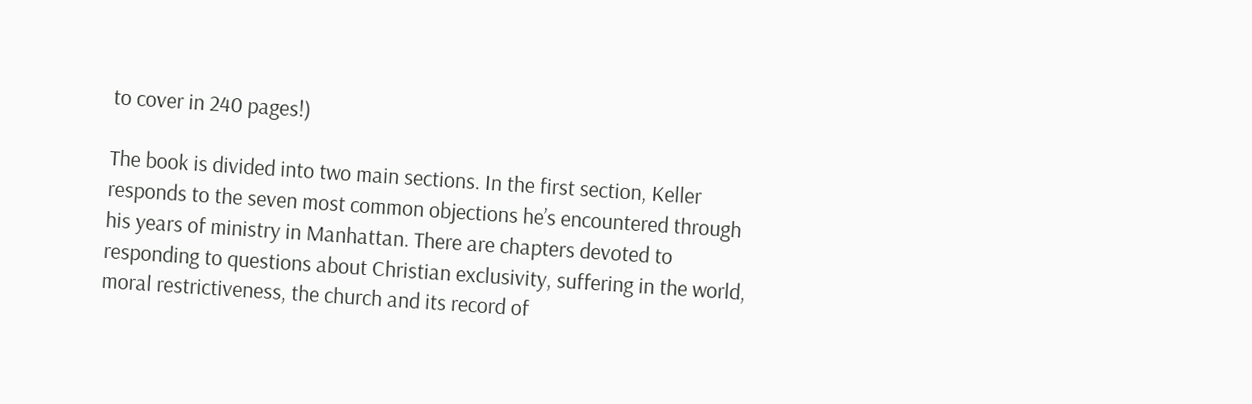to cover in 240 pages!)

The book is divided into two main sections. In the first section, Keller responds to the seven most common objections he’s encountered through his years of ministry in Manhattan. There are chapters devoted to responding to questions about Christian exclusivity, suffering in the world, moral restrictiveness, the church and its record of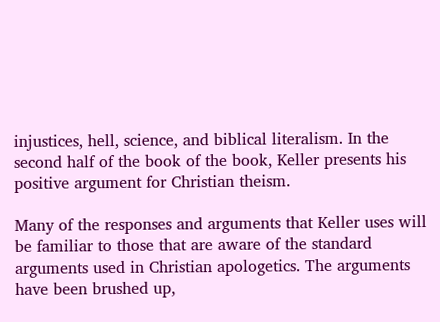injustices, hell, science, and biblical literalism. In the second half of the book of the book, Keller presents his positive argument for Christian theism.

Many of the responses and arguments that Keller uses will be familiar to those that are aware of the standard arguments used in Christian apologetics. The arguments have been brushed up,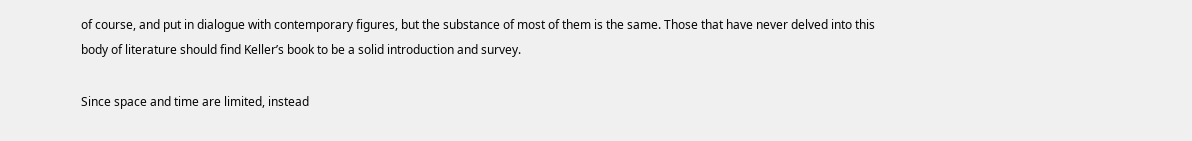of course, and put in dialogue with contemporary figures, but the substance of most of them is the same. Those that have never delved into this body of literature should find Keller’s book to be a solid introduction and survey.

Since space and time are limited, instead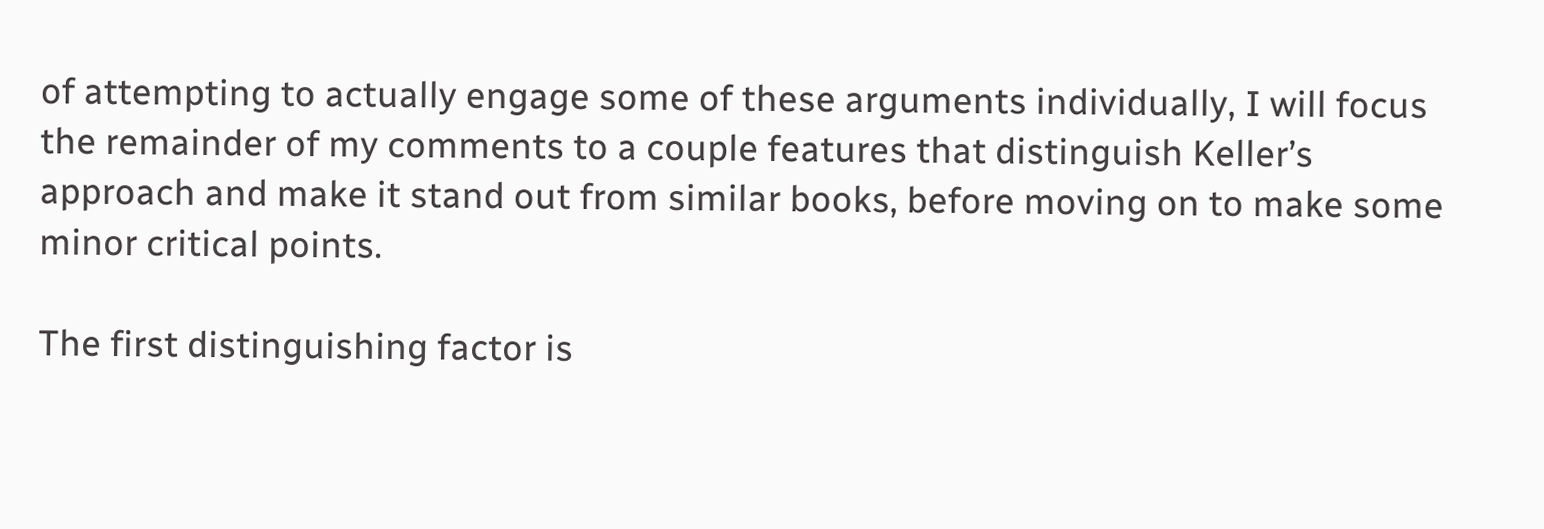of attempting to actually engage some of these arguments individually, I will focus the remainder of my comments to a couple features that distinguish Keller’s approach and make it stand out from similar books, before moving on to make some minor critical points.

The first distinguishing factor is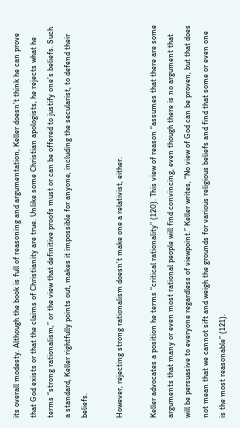its overall modesty. Although the book is full of reasoning and argumentation, Keller doesn’t think he can prove that God exists or that the claims of Christianity are true. Unlike some Christian apologists, he rejects what he terms “strong rationalism,” or the view that definitive proofs must or can be offered to justify one’s beliefs. Such a standard, Keller rightfully points out, makes it impossible for anyone, including the secularist, to defend their beliefs.

However, rejecting strong rationalism doesn’t make one a relativist, either.

Keller advocates a position he terms “critical rationality” (120). This view of reason “assumes that there are some arguments that many or even most rational people will find convincing, even though there is no argument that will be persuasive to everyone regardless of viewpoint.” Keller writes, “No view of God can be proven, but that does not mean that we cannot sift and weigh the grounds for various religious beliefs and find that some or even one is the most reasonable” (121).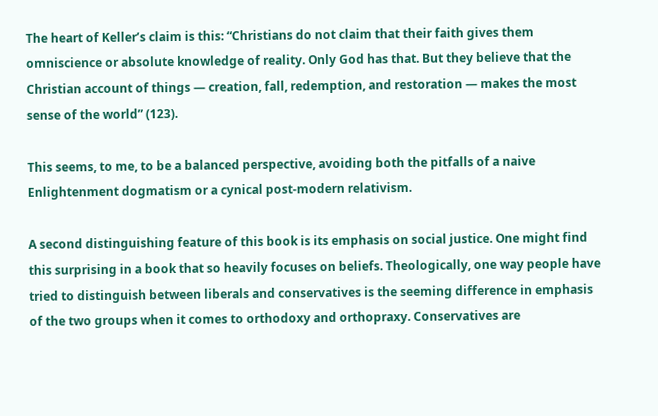The heart of Keller’s claim is this: “Christians do not claim that their faith gives them omniscience or absolute knowledge of reality. Only God has that. But they believe that the Christian account of things — creation, fall, redemption, and restoration — makes the most sense of the world” (123).

This seems, to me, to be a balanced perspective, avoiding both the pitfalls of a naive Enlightenment dogmatism or a cynical post-modern relativism.

A second distinguishing feature of this book is its emphasis on social justice. One might find this surprising in a book that so heavily focuses on beliefs. Theologically, one way people have tried to distinguish between liberals and conservatives is the seeming difference in emphasis of the two groups when it comes to orthodoxy and orthopraxy. Conservatives are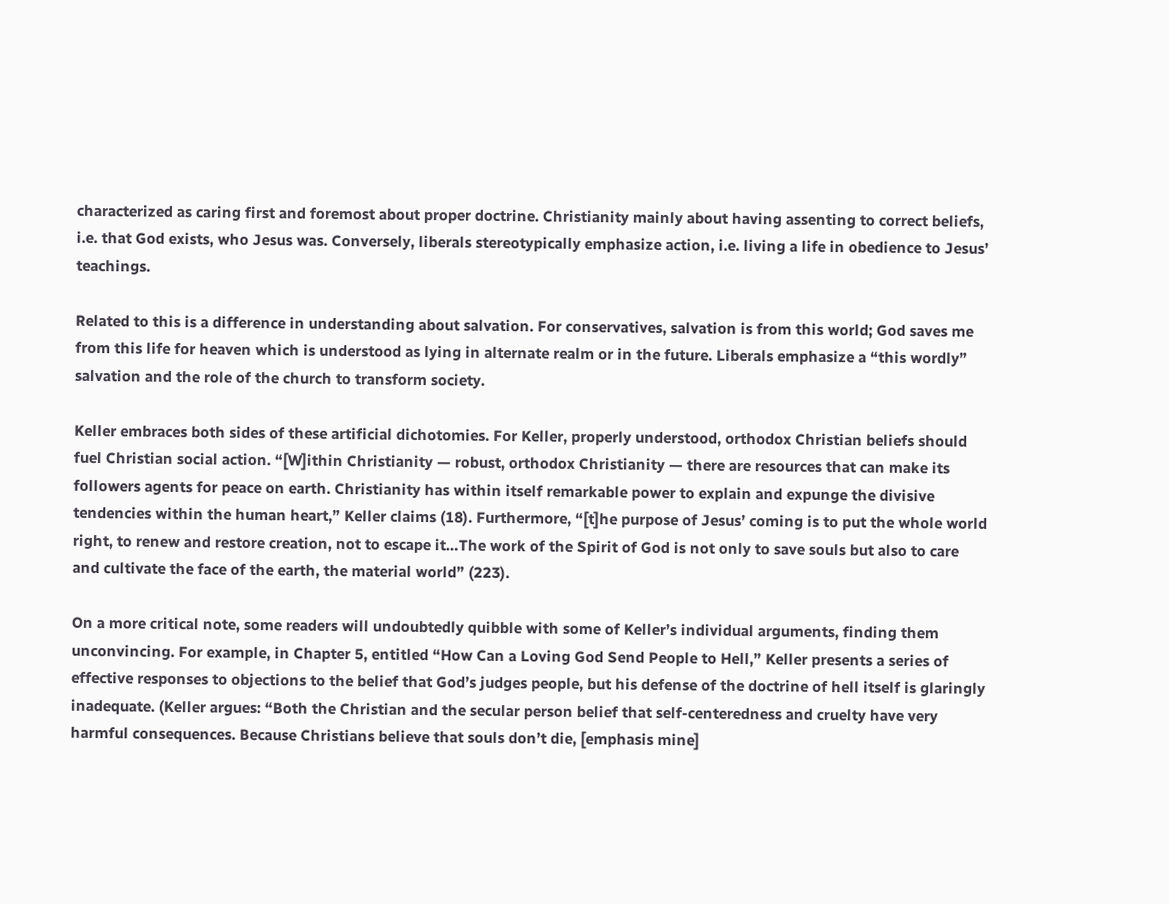characterized as caring first and foremost about proper doctrine. Christianity mainly about having assenting to correct beliefs, i.e. that God exists, who Jesus was. Conversely, liberals stereotypically emphasize action, i.e. living a life in obedience to Jesus’ teachings.

Related to this is a difference in understanding about salvation. For conservatives, salvation is from this world; God saves me from this life for heaven which is understood as lying in alternate realm or in the future. Liberals emphasize a “this wordly” salvation and the role of the church to transform society.

Keller embraces both sides of these artificial dichotomies. For Keller, properly understood, orthodox Christian beliefs should fuel Christian social action. “[W]ithin Christianity — robust, orthodox Christianity — there are resources that can make its followers agents for peace on earth. Christianity has within itself remarkable power to explain and expunge the divisive tendencies within the human heart,” Keller claims (18). Furthermore, “[t]he purpose of Jesus’ coming is to put the whole world right, to renew and restore creation, not to escape it…The work of the Spirit of God is not only to save souls but also to care and cultivate the face of the earth, the material world” (223).

On a more critical note, some readers will undoubtedly quibble with some of Keller’s individual arguments, finding them unconvincing. For example, in Chapter 5, entitled “How Can a Loving God Send People to Hell,” Keller presents a series of effective responses to objections to the belief that God’s judges people, but his defense of the doctrine of hell itself is glaringly inadequate. (Keller argues: “Both the Christian and the secular person belief that self-centeredness and cruelty have very harmful consequences. Because Christians believe that souls don’t die, [emphasis mine]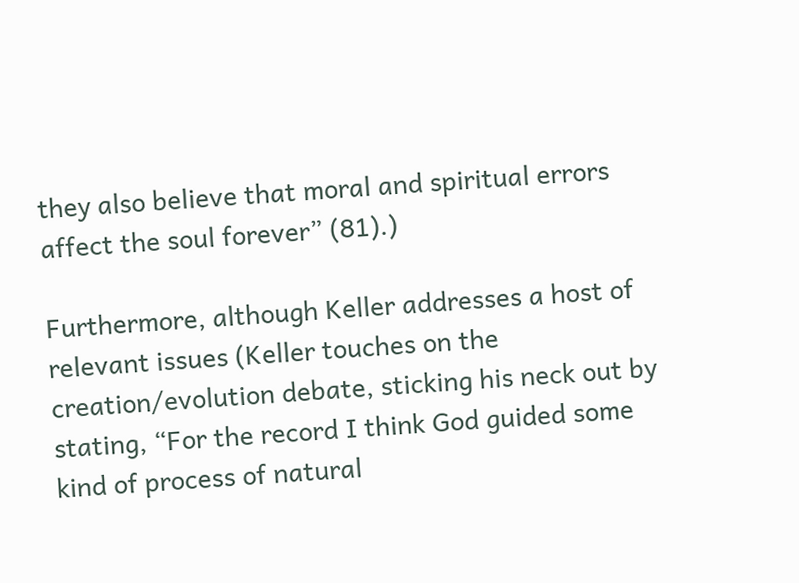they also believe that moral and spiritual errors affect the soul forever” (81).)

Furthermore, although Keller addresses a host of relevant issues (Keller touches on the creation/evolution debate, sticking his neck out by stating, “For the record I think God guided some kind of process of natural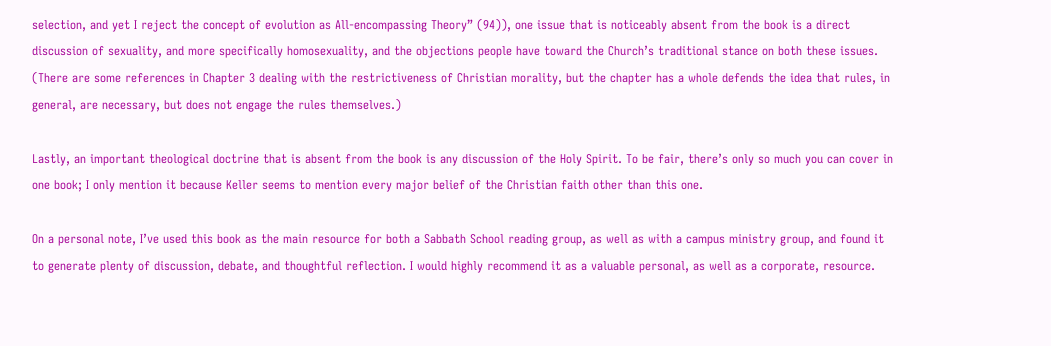selection, and yet I reject the concept of evolution as All-encompassing Theory” (94)), one issue that is noticeably absent from the book is a direct discussion of sexuality, and more specifically homosexuality, and the objections people have toward the Church’s traditional stance on both these issues. (There are some references in Chapter 3 dealing with the restrictiveness of Christian morality, but the chapter has a whole defends the idea that rules, in general, are necessary, but does not engage the rules themselves.)

Lastly, an important theological doctrine that is absent from the book is any discussion of the Holy Spirit. To be fair, there’s only so much you can cover in one book; I only mention it because Keller seems to mention every major belief of the Christian faith other than this one.

On a personal note, I’ve used this book as the main resource for both a Sabbath School reading group, as well as with a campus ministry group, and found it to generate plenty of discussion, debate, and thoughtful reflection. I would highly recommend it as a valuable personal, as well as a corporate, resource.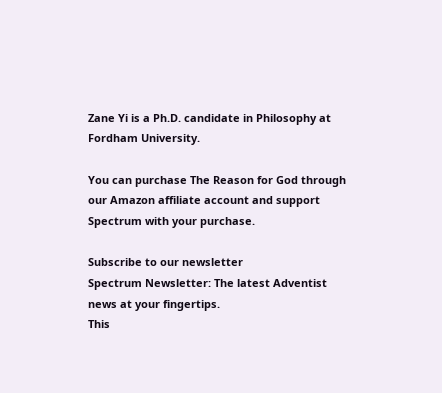Zane Yi is a Ph.D. candidate in Philosophy at Fordham University.

You can purchase The Reason for God through our Amazon affiliate account and support Spectrum with your purchase.

Subscribe to our newsletter
Spectrum Newsletter: The latest Adventist news at your fingertips.
This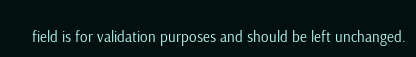field is for validation purposes and should be left unchanged.